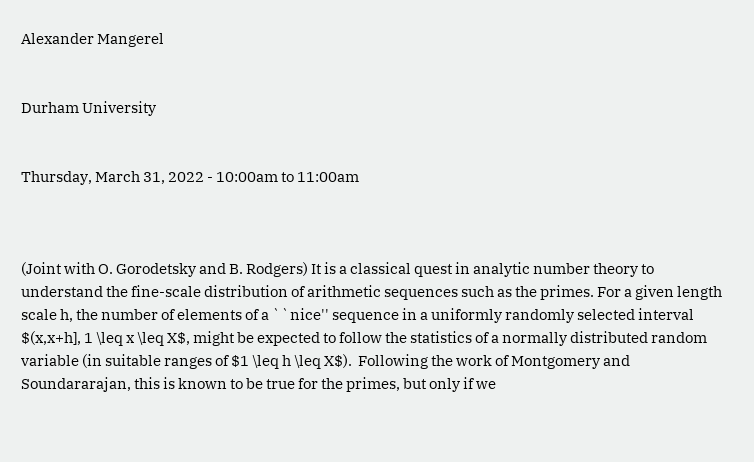Alexander Mangerel


Durham University


Thursday, March 31, 2022 - 10:00am to 11:00am



(Joint with O. Gorodetsky and B. Rodgers) It is a classical quest in analytic number theory to understand the fine-scale distribution of arithmetic sequences such as the primes. For a given length scale h, the number of elements of a ``nice'' sequence in a uniformly randomly selected interval $(x,x+h], 1 \leq x \leq X$, might be expected to follow the statistics of a normally distributed random variable (in suitable ranges of $1 \leq h \leq X$).  Following the work of Montgomery and Soundararajan, this is known to be true for the primes, but only if we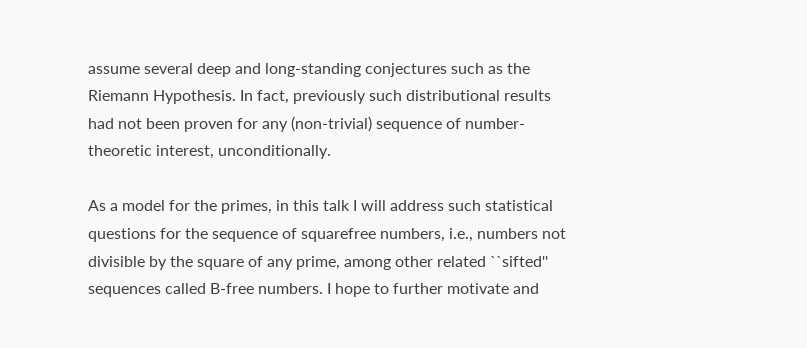assume several deep and long-standing conjectures such as the Riemann Hypothesis. In fact, previously such distributional results had not been proven for any (non-trivial) sequence of number-theoretic interest, unconditionally.

As a model for the primes, in this talk I will address such statistical questions for the sequence of squarefree numbers, i.e., numbers not divisible by the square of any prime, among other related ``sifted'' sequences called B-free numbers. I hope to further motivate and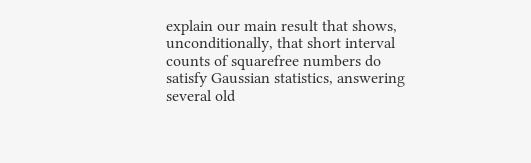explain our main result that shows, unconditionally, that short interval counts of squarefree numbers do satisfy Gaussian statistics, answering several old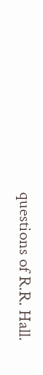questions of R.R. Hall.